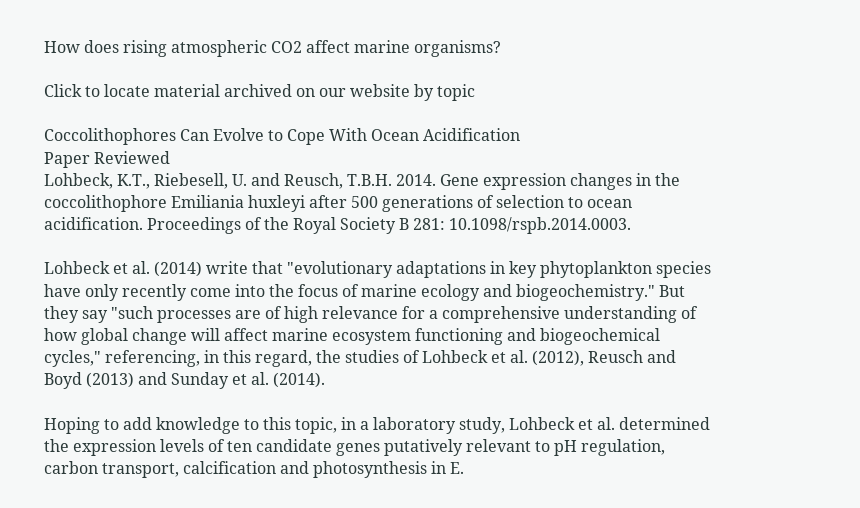How does rising atmospheric CO2 affect marine organisms?

Click to locate material archived on our website by topic

Coccolithophores Can Evolve to Cope With Ocean Acidification
Paper Reviewed
Lohbeck, K.T., Riebesell, U. and Reusch, T.B.H. 2014. Gene expression changes in the coccolithophore Emiliania huxleyi after 500 generations of selection to ocean acidification. Proceedings of the Royal Society B 281: 10.1098/rspb.2014.0003.

Lohbeck et al. (2014) write that "evolutionary adaptations in key phytoplankton species have only recently come into the focus of marine ecology and biogeochemistry." But they say "such processes are of high relevance for a comprehensive understanding of how global change will affect marine ecosystem functioning and biogeochemical cycles," referencing, in this regard, the studies of Lohbeck et al. (2012), Reusch and Boyd (2013) and Sunday et al. (2014).

Hoping to add knowledge to this topic, in a laboratory study, Lohbeck et al. determined the expression levels of ten candidate genes putatively relevant to pH regulation, carbon transport, calcification and photosynthesis in E.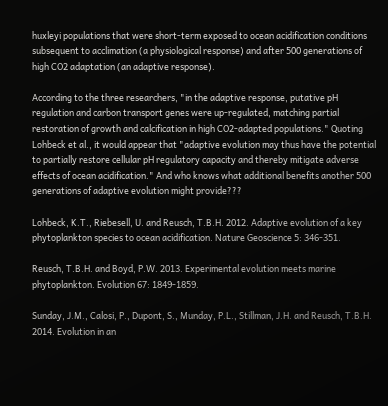huxleyi populations that were short-term exposed to ocean acidification conditions subsequent to acclimation (a physiological response) and after 500 generations of high CO2 adaptation (an adaptive response).

According to the three researchers, "in the adaptive response, putative pH regulation and carbon transport genes were up-regulated, matching partial restoration of growth and calcification in high CO2-adapted populations." Quoting Lohbeck et al., it would appear that "adaptive evolution may thus have the potential to partially restore cellular pH regulatory capacity and thereby mitigate adverse effects of ocean acidification." And who knows what additional benefits another 500 generations of adaptive evolution might provide???

Lohbeck, K.T., Riebesell, U. and Reusch, T.B.H. 2012. Adaptive evolution of a key phytoplankton species to ocean acidification. Nature Geoscience 5: 346-351.

Reusch, T.B.H. and Boyd, P.W. 2013. Experimental evolution meets marine phytoplankton. Evolution 67: 1849-1859.

Sunday, J.M., Calosi, P., Dupont, S., Munday, P.L., Stillman, J.H. and Reusch, T.B.H. 2014. Evolution in an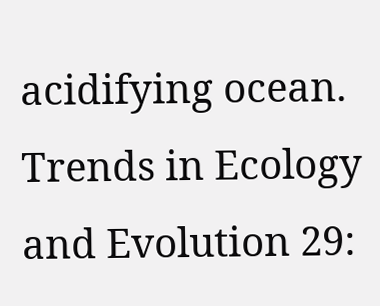acidifying ocean. Trends in Ecology and Evolution 29: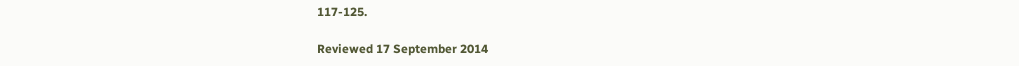117-125.

Reviewed 17 September 2014